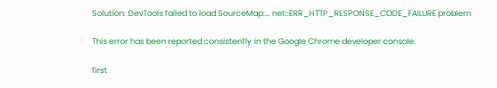Solution: DevTools failed to load SourceMap:… net::ERR_HTTP_RESPONSE_CODE_FAILURE problem

This error has been reported consistently in the Google Chrome developer console.

first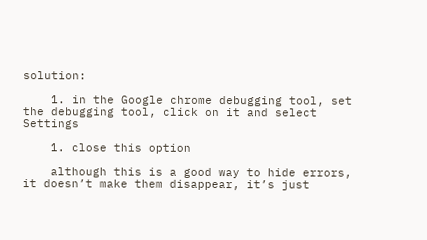solution:

    1. in the Google chrome debugging tool, set the debugging tool, click on it and select Settings

    1. close this option

    although this is a good way to hide errors, it doesn’t make them disappear, it’s just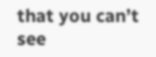that you can’t see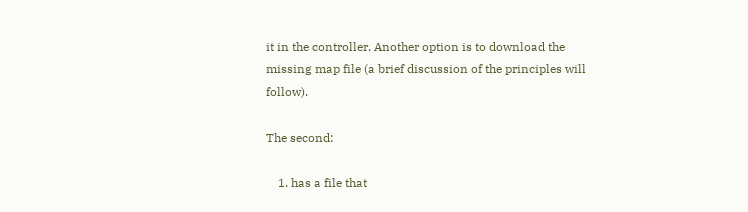it in the controller. Another option is to download the missing map file (a brief discussion of the principles will follow).

The second:

    1. has a file that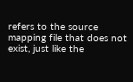refers to the source mapping file that does not exist, just like the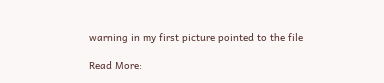warning in my first picture pointed to the file

Read More: